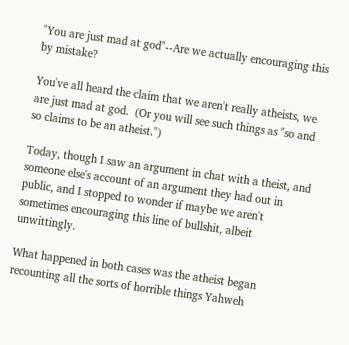"You are just mad at god"--Are we actually encouraging this by mistake?

You've all heard the claim that we aren't really atheists, we are just mad at god.  (Or you will see such things as "so and so claims to be an atheist.")

Today, though I saw an argument in chat with a theist, and someone else's account of an argument they had out in public, and I stopped to wonder if maybe we aren't sometimes encouraging this line of bullshit, albeit unwittingly.

What happened in both cases was the atheist began recounting all the sorts of horrible things Yahweh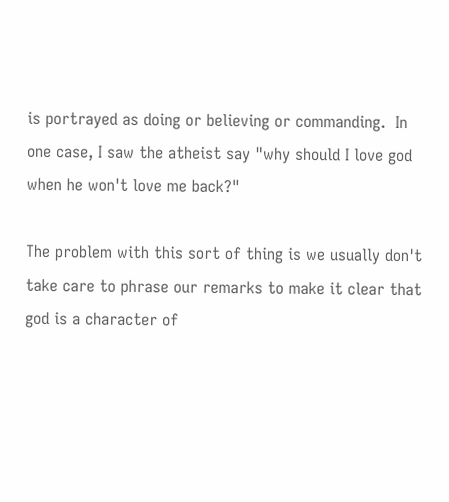is portrayed as doing or believing or commanding.  In one case, I saw the atheist say "why should I love god when he won't love me back?"

The problem with this sort of thing is we usually don't take care to phrase our remarks to make it clear that god is a character of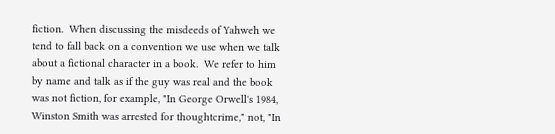fiction.  When discussing the misdeeds of Yahweh we tend to fall back on a convention we use when we talk about a fictional character in a book.  We refer to him by name and talk as if the guy was real and the book was not fiction, for example, "In George Orwell's 1984, Winston Smith was arrested for thoughtcrime," not, "In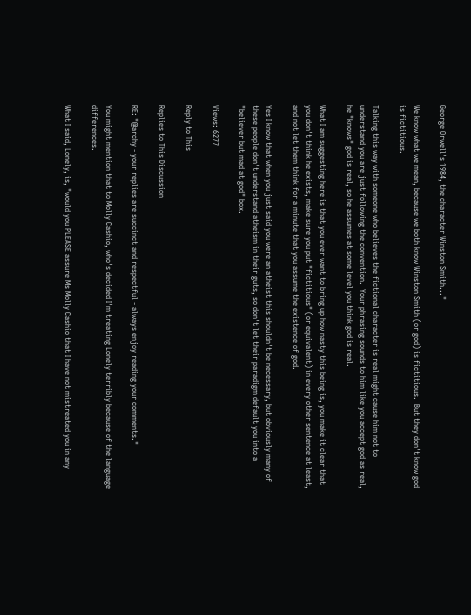George Orwell's 1984, the character Winston Smith..."

We know what we mean, because we both know Winston Smith (or god) is fictitious.  But they don't know god is fictitious.

Talking this way with someone who believes the fictional character is real might cause him not to understand you are just following the convention.  Your phrasing sounds to him like you accept god as real, he "knows" god is real, so he assumes at some level you think god is real.

What I am suggesting here is that you ever want to bring up how nasty this being is, you make it clear that you don't think he exists, make sure you put "fictitious" (or equivalent) in every other sentence at least, and not let them think for a minute that you assume the existence of god.

Yes I know that when you just said you were an atheist this shouldn't be necessary, but obviously many of these people don't understand atheism in their guts, so don't let their paradigm default you into a "believer but mad at god" box.

Views: 6277

Reply to This

Replies to This Discussion

RE: "@archy - your replies are succinct and respectful - always enjoy reading your comments."

You might mention that to Molly Cashio, who's decided I'm treating Lonely terribly because of the language differences.

What I said, Lonely, is, "would you PLEASE assure Ms Molly Cashio that I have not mistreated you in any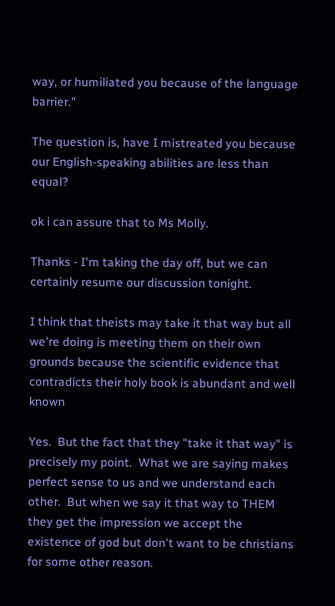way, or humiliated you because of the language barrier."

The question is, have I mistreated you because our English-speaking abilities are less than equal?

ok i can assure that to Ms Molly.

Thanks - I'm taking the day off, but we can certainly resume our discussion tonight.

I think that theists may take it that way but all we're doing is meeting them on their own grounds because the scientific evidence that contradicts their holy book is abundant and well known

Yes.  But the fact that they "take it that way" is precisely my point.  What we are saying makes perfect sense to us and we understand each other.  But when we say it that way to THEM they get the impression we accept the existence of god but don't want to be christians for some other reason.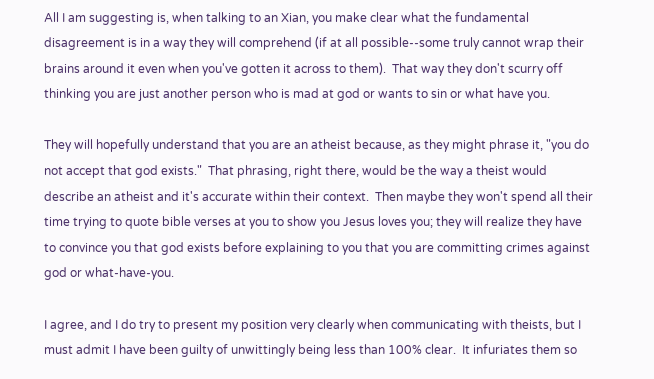All I am suggesting is, when talking to an Xian, you make clear what the fundamental disagreement is in a way they will comprehend (if at all possible--some truly cannot wrap their brains around it even when you've gotten it across to them).  That way they don't scurry off thinking you are just another person who is mad at god or wants to sin or what have you.

They will hopefully understand that you are an atheist because, as they might phrase it, "you do not accept that god exists."  That phrasing, right there, would be the way a theist would describe an atheist and it's accurate within their context.  Then maybe they won't spend all their time trying to quote bible verses at you to show you Jesus loves you; they will realize they have to convince you that god exists before explaining to you that you are committing crimes against god or what-have-you.

I agree, and I do try to present my position very clearly when communicating with theists, but I must admit I have been guilty of unwittingly being less than 100% clear.  It infuriates them so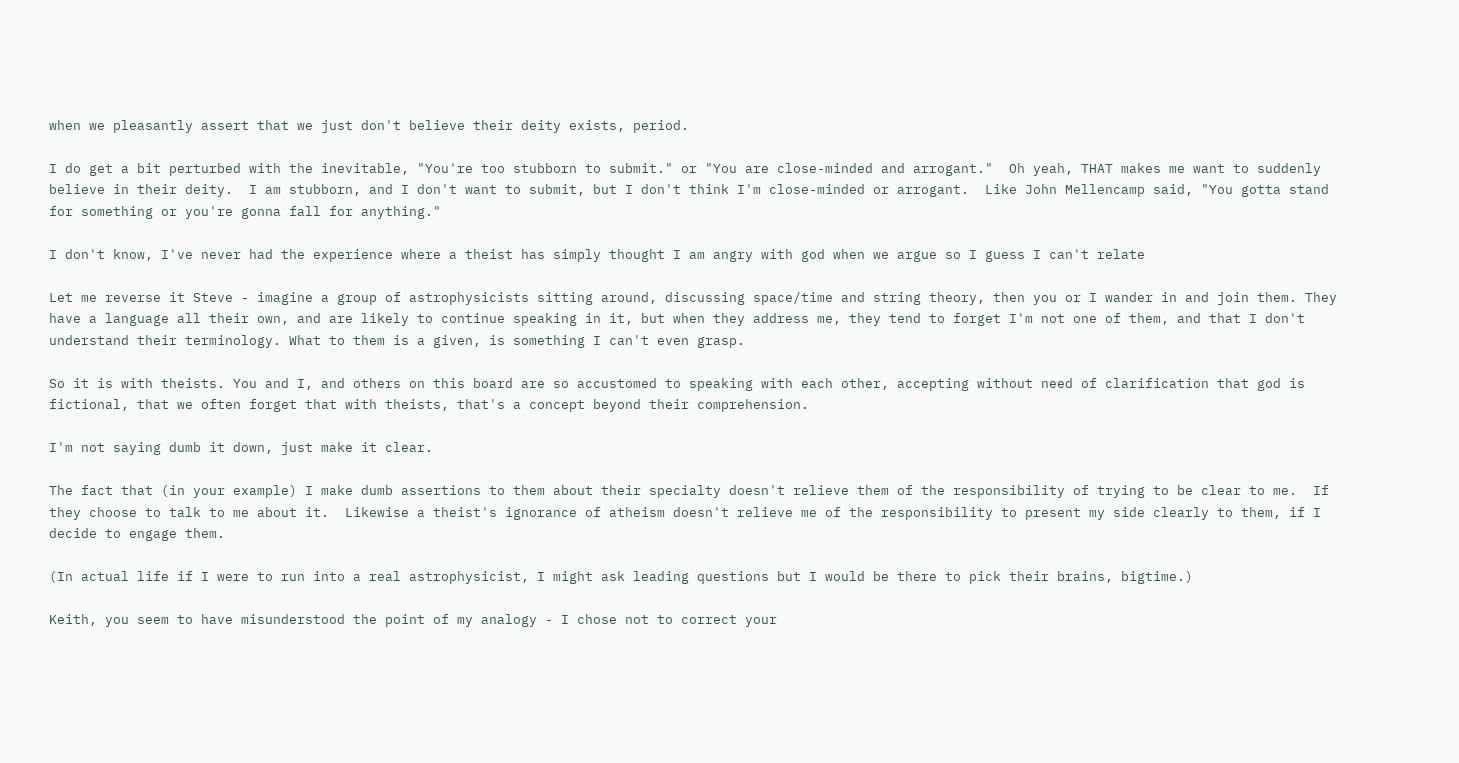when we pleasantly assert that we just don't believe their deity exists, period.

I do get a bit perturbed with the inevitable, "You're too stubborn to submit." or "You are close-minded and arrogant."  Oh yeah, THAT makes me want to suddenly believe in their deity.  I am stubborn, and I don't want to submit, but I don't think I'm close-minded or arrogant.  Like John Mellencamp said, "You gotta stand for something or you're gonna fall for anything."

I don't know, I've never had the experience where a theist has simply thought I am angry with god when we argue so I guess I can't relate

Let me reverse it Steve - imagine a group of astrophysicists sitting around, discussing space/time and string theory, then you or I wander in and join them. They have a language all their own, and are likely to continue speaking in it, but when they address me, they tend to forget I'm not one of them, and that I don't understand their terminology. What to them is a given, is something I can't even grasp.

So it is with theists. You and I, and others on this board are so accustomed to speaking with each other, accepting without need of clarification that god is fictional, that we often forget that with theists, that's a concept beyond their comprehension.

I'm not saying dumb it down, just make it clear.

The fact that (in your example) I make dumb assertions to them about their specialty doesn't relieve them of the responsibility of trying to be clear to me.  If they choose to talk to me about it.  Likewise a theist's ignorance of atheism doesn't relieve me of the responsibility to present my side clearly to them, if I decide to engage them.

(In actual life if I were to run into a real astrophysicist, I might ask leading questions but I would be there to pick their brains, bigtime.)

Keith, you seem to have misunderstood the point of my analogy - I chose not to correct your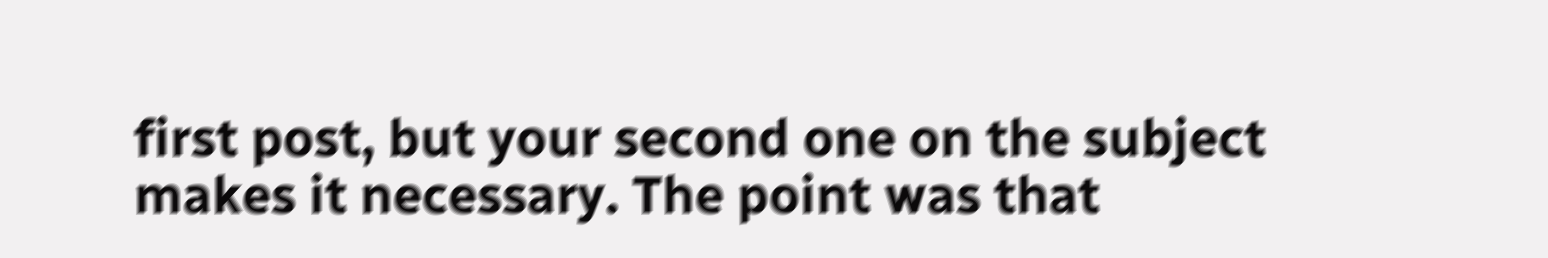first post, but your second one on the subject makes it necessary. The point was that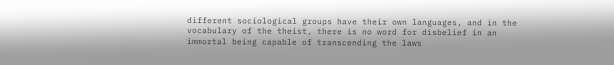different sociological groups have their own languages, and in the vocabulary of the theist, there is no word for disbelief in an immortal being capable of transcending the laws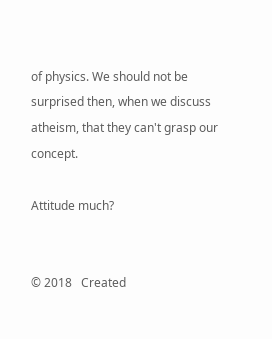of physics. We should not be surprised then, when we discuss atheism, that they can't grasp our concept.

Attitude much?


© 2018   Created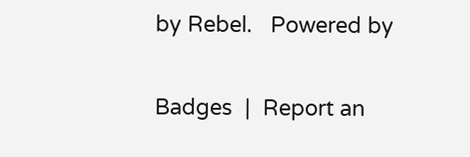by Rebel.   Powered by

Badges  |  Report an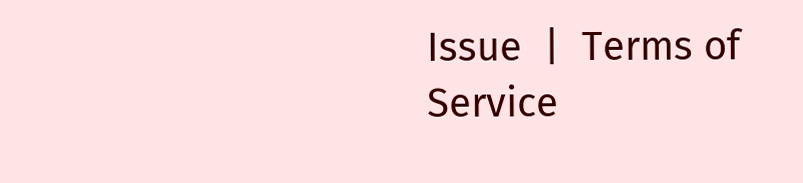Issue  |  Terms of Service